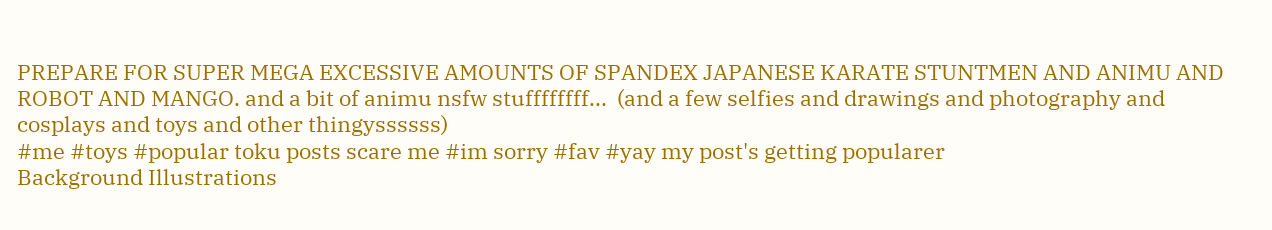PREPARE FOR SUPER MEGA EXCESSIVE AMOUNTS OF SPANDEX JAPANESE KARATE STUNTMEN AND ANIMU AND ROBOT AND MANGO. and a bit of animu nsfw stuffffffff...  (and a few selfies and drawings and photography and cosplays and toys and other thingyssssss)
#me #toys #popular toku posts scare me #im sorry #fav #yay my post's getting popularer
Background Illustrations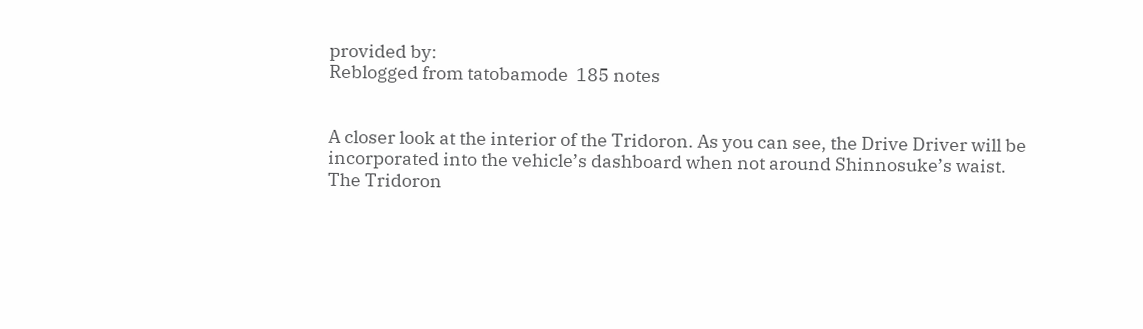provided by:
Reblogged from tatobamode  185 notes


A closer look at the interior of the Tridoron. As you can see, the Drive Driver will be incorporated into the vehicle’s dashboard when not around Shinnosuke’s waist. The Tridoron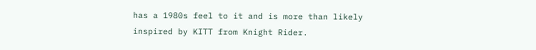has a 1980s feel to it and is more than likely inspired by KITT from Knight Rider.